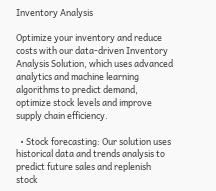Inventory Analysis

Optimize your inventory and reduce costs with our data-driven Inventory Analysis Solution, which uses advanced analytics and machine learning algorithms to predict demand, optimize stock levels and improve supply chain efficiency.

  • Stock forecasting: Our solution uses historical data and trends analysis to predict future sales and replenish stock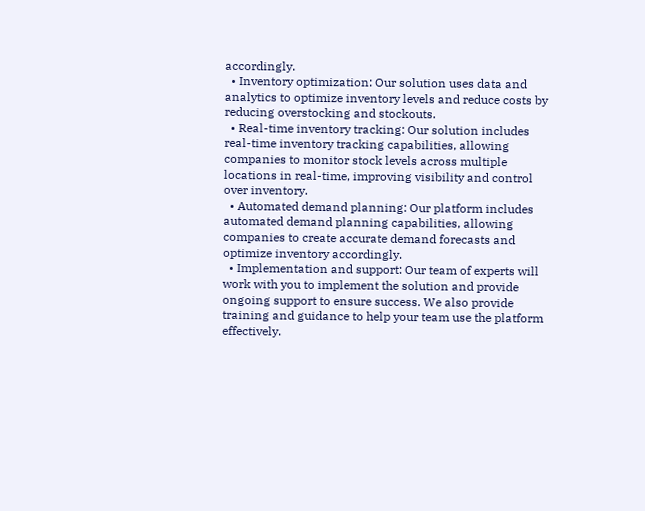accordingly.
  • Inventory optimization: Our solution uses data and analytics to optimize inventory levels and reduce costs by reducing overstocking and stockouts.
  • Real-time inventory tracking: Our solution includes real-time inventory tracking capabilities, allowing companies to monitor stock levels across multiple locations in real-time, improving visibility and control over inventory.
  • Automated demand planning: Our platform includes automated demand planning capabilities, allowing companies to create accurate demand forecasts and optimize inventory accordingly.
  • Implementation and support: Our team of experts will work with you to implement the solution and provide ongoing support to ensure success. We also provide training and guidance to help your team use the platform effectively.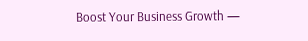Boost Your Business Growth —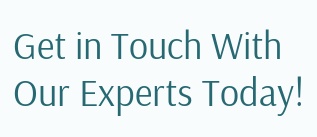Get in Touch With Our Experts Today!